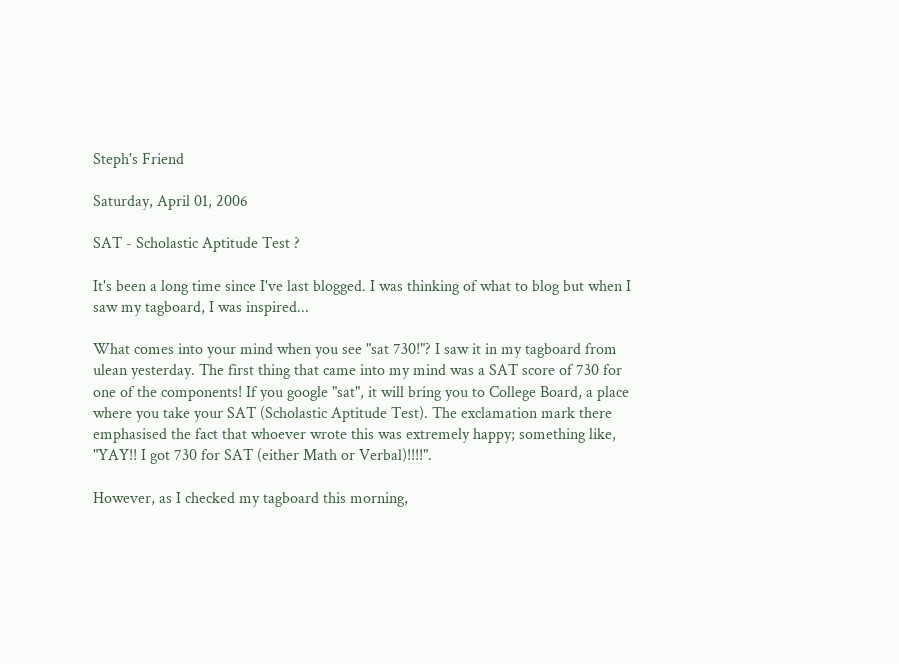Steph's Friend

Saturday, April 01, 2006

SAT - Scholastic Aptitude Test ?

It's been a long time since I've last blogged. I was thinking of what to blog but when I saw my tagboard, I was inspired...

What comes into your mind when you see "sat 730!"? I saw it in my tagboard from ulean yesterday. The first thing that came into my mind was a SAT score of 730 for one of the components! If you google "sat", it will bring you to College Board, a place where you take your SAT (Scholastic Aptitude Test). The exclamation mark there emphasised the fact that whoever wrote this was extremely happy; something like, "YAY!! I got 730 for SAT (either Math or Verbal)!!!!".

However, as I checked my tagboard this morning,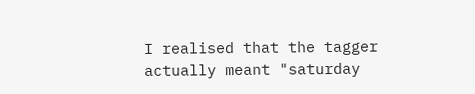I realised that the tagger actually meant "saturday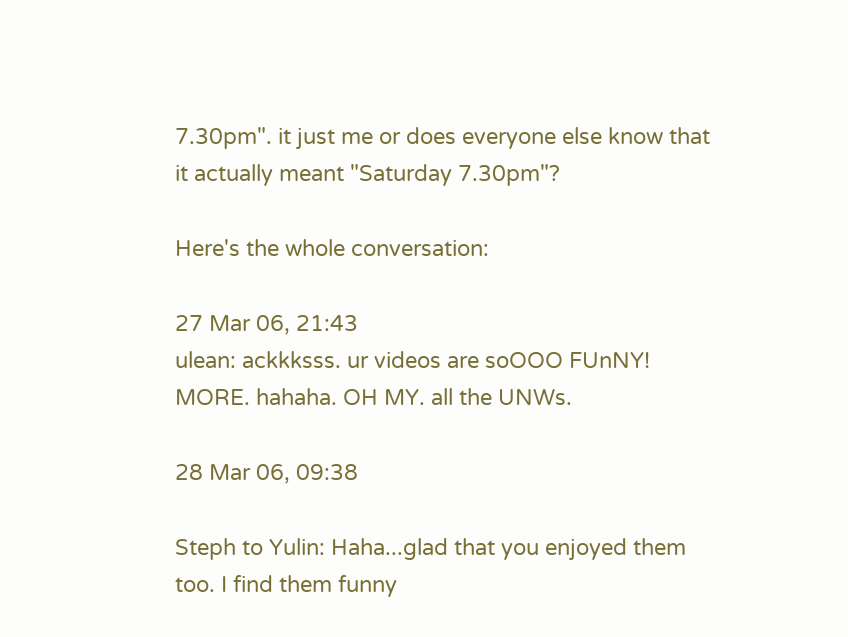7.30pm". it just me or does everyone else know that it actually meant "Saturday 7.30pm"?

Here's the whole conversation:

27 Mar 06, 21:43
ulean: ackkksss. ur videos are soOOO FUnNY! MORE. hahaha. OH MY. all the UNWs.

28 Mar 06, 09:38

Steph to Yulin: Haha...glad that you enjoyed them too. I find them funny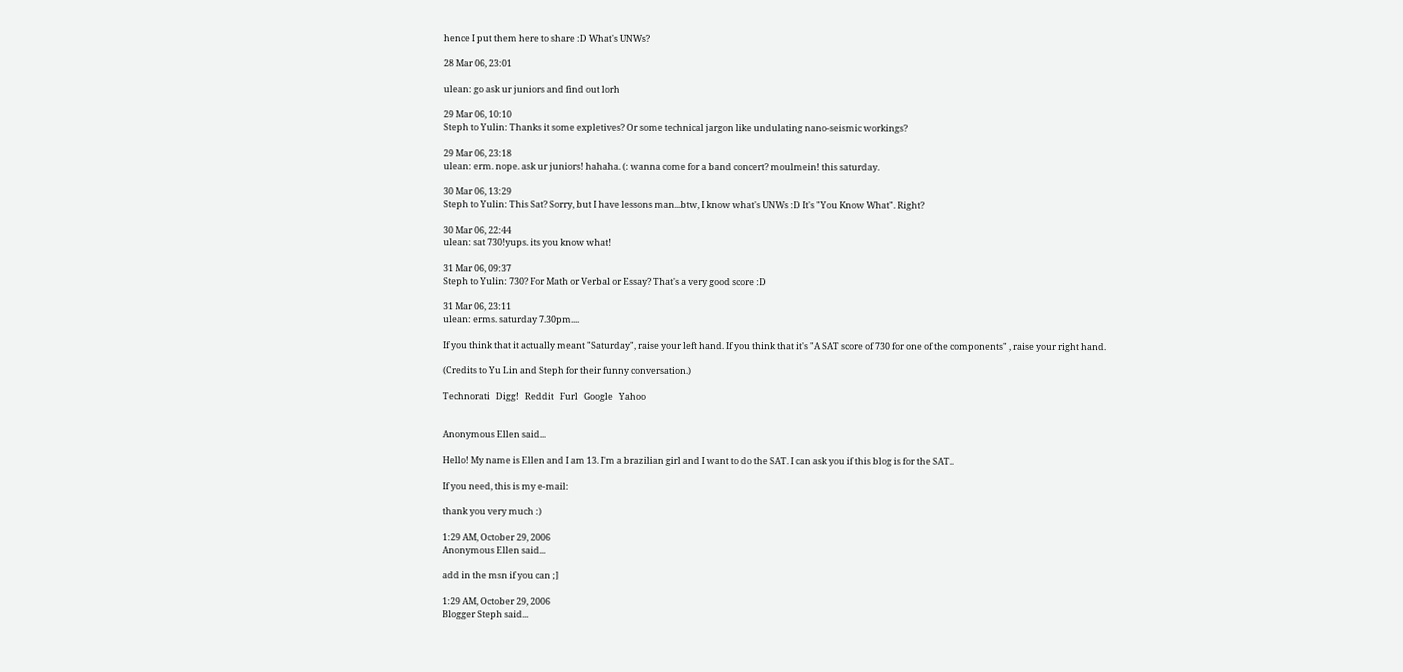hence I put them here to share :D What's UNWs?

28 Mar 06, 23:01

ulean: go ask ur juniors and find out lorh

29 Mar 06, 10:10
Steph to Yulin: Thanks it some expletives? Or some technical jargon like undulating nano-seismic workings?

29 Mar 06, 23:18
ulean: erm. nope. ask ur juniors! hahaha. (: wanna come for a band concert? moulmein! this saturday.

30 Mar 06, 13:29
Steph to Yulin: This Sat? Sorry, but I have lessons man...btw, I know what's UNWs :D It's "You Know What". Right?

30 Mar 06, 22:44
ulean: sat 730!yups. its you know what!

31 Mar 06, 09:37
Steph to Yulin: 730? For Math or Verbal or Essay? That's a very good score :D

31 Mar 06, 23:11
ulean: erms. saturday 7.30pm....

If you think that it actually meant "Saturday", raise your left hand. If you think that it's "A SAT score of 730 for one of the components" , raise your right hand.

(Credits to Yu Lin and Steph for their funny conversation.)

Technorati   Digg!   Reddit   Furl   Google   Yahoo


Anonymous Ellen said...

Hello! My name is Ellen and I am 13. I'm a brazilian girl and I want to do the SAT. I can ask you if this blog is for the SAT..

If you need, this is my e-mail:

thank you very much :)

1:29 AM, October 29, 2006
Anonymous Ellen said...

add in the msn if you can ;]

1:29 AM, October 29, 2006
Blogger Steph said...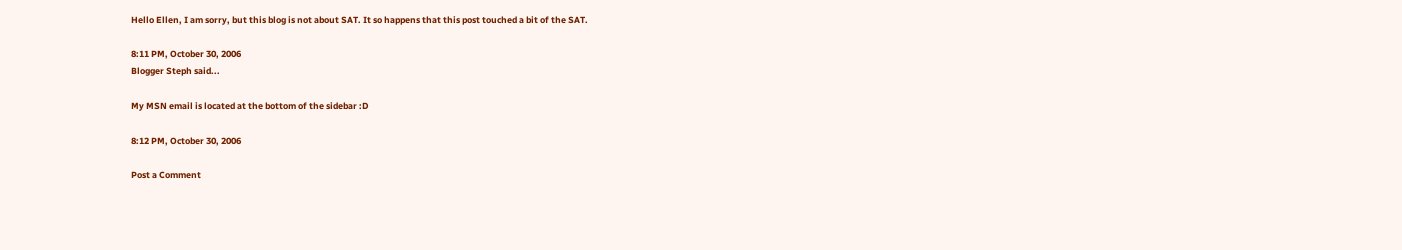Hello Ellen, I am sorry, but this blog is not about SAT. It so happens that this post touched a bit of the SAT.

8:11 PM, October 30, 2006
Blogger Steph said...

My MSN email is located at the bottom of the sidebar :D

8:12 PM, October 30, 2006

Post a Comment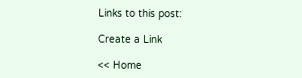Links to this post:

Create a Link

<< Home